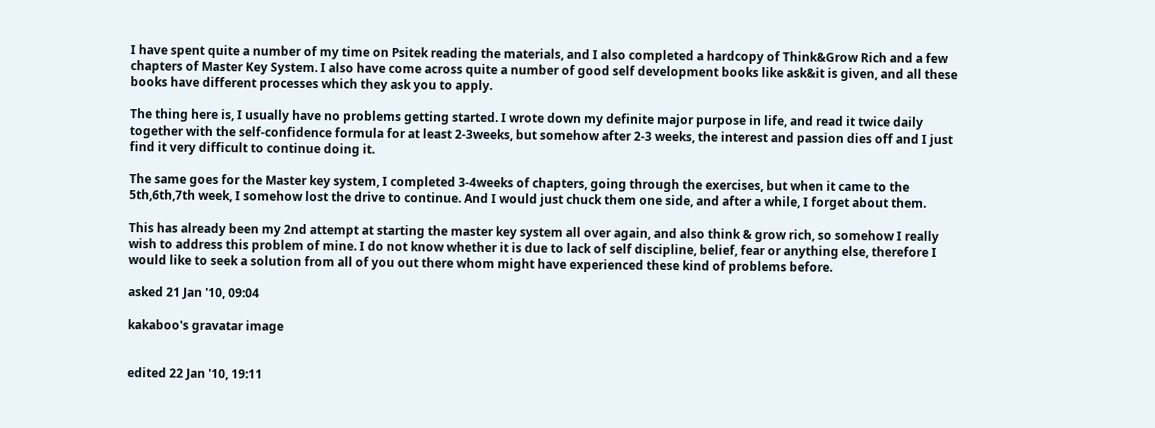I have spent quite a number of my time on Psitek reading the materials, and I also completed a hardcopy of Think&Grow Rich and a few chapters of Master Key System. I also have come across quite a number of good self development books like ask&it is given, and all these books have different processes which they ask you to apply.

The thing here is, I usually have no problems getting started. I wrote down my definite major purpose in life, and read it twice daily together with the self-confidence formula for at least 2-3weeks, but somehow after 2-3 weeks, the interest and passion dies off and I just find it very difficult to continue doing it.

The same goes for the Master key system, I completed 3-4weeks of chapters, going through the exercises, but when it came to the 5th,6th,7th week, I somehow lost the drive to continue. And I would just chuck them one side, and after a while, I forget about them.

This has already been my 2nd attempt at starting the master key system all over again, and also think & grow rich, so somehow I really wish to address this problem of mine. I do not know whether it is due to lack of self discipline, belief, fear or anything else, therefore I would like to seek a solution from all of you out there whom might have experienced these kind of problems before.

asked 21 Jan '10, 09:04

kakaboo's gravatar image


edited 22 Jan '10, 19:11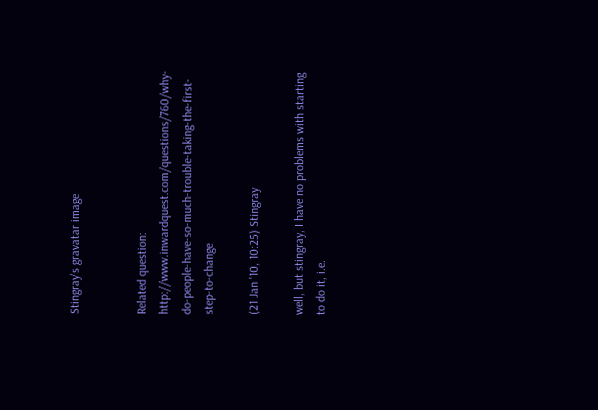Stingray's gravatar image


Related question: http://www.inwardquest.com/questions/760/why-do-people-have-so-much-trouble-taking-the-first-step-to-change

(21 Jan '10, 10:25) Stingray

well, but stingray, I have no problems with starting to do it, i.e.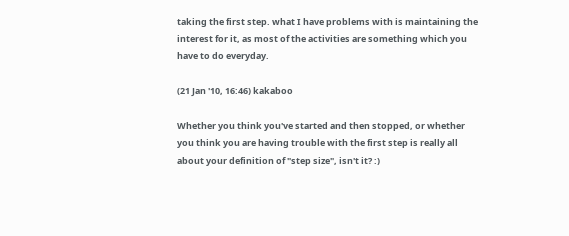taking the first step. what I have problems with is maintaining the interest for it, as most of the activities are something which you have to do everyday.

(21 Jan '10, 16:46) kakaboo

Whether you think you've started and then stopped, or whether you think you are having trouble with the first step is really all about your definition of "step size", isn't it? :)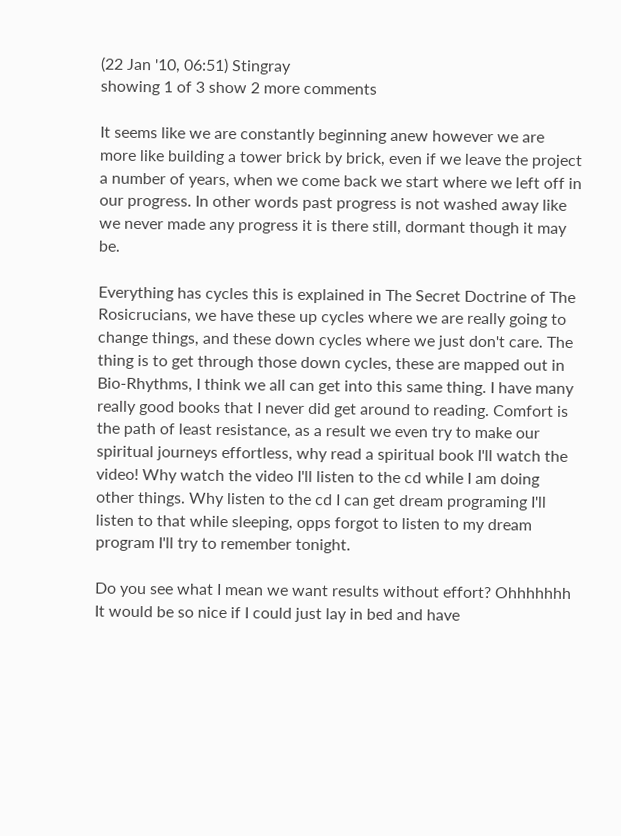(22 Jan '10, 06:51) Stingray
showing 1 of 3 show 2 more comments

It seems like we are constantly beginning anew however we are more like building a tower brick by brick, even if we leave the project a number of years, when we come back we start where we left off in our progress. In other words past progress is not washed away like we never made any progress it is there still, dormant though it may be.

Everything has cycles this is explained in The Secret Doctrine of The Rosicrucians, we have these up cycles where we are really going to change things, and these down cycles where we just don't care. The thing is to get through those down cycles, these are mapped out in Bio-Rhythms, I think we all can get into this same thing. I have many really good books that I never did get around to reading. Comfort is the path of least resistance, as a result we even try to make our spiritual journeys effortless, why read a spiritual book I'll watch the video! Why watch the video I'll listen to the cd while I am doing other things. Why listen to the cd I can get dream programing I'll listen to that while sleeping, opps forgot to listen to my dream program I'll try to remember tonight.

Do you see what I mean we want results without effort? Ohhhhhhh It would be so nice if I could just lay in bed and have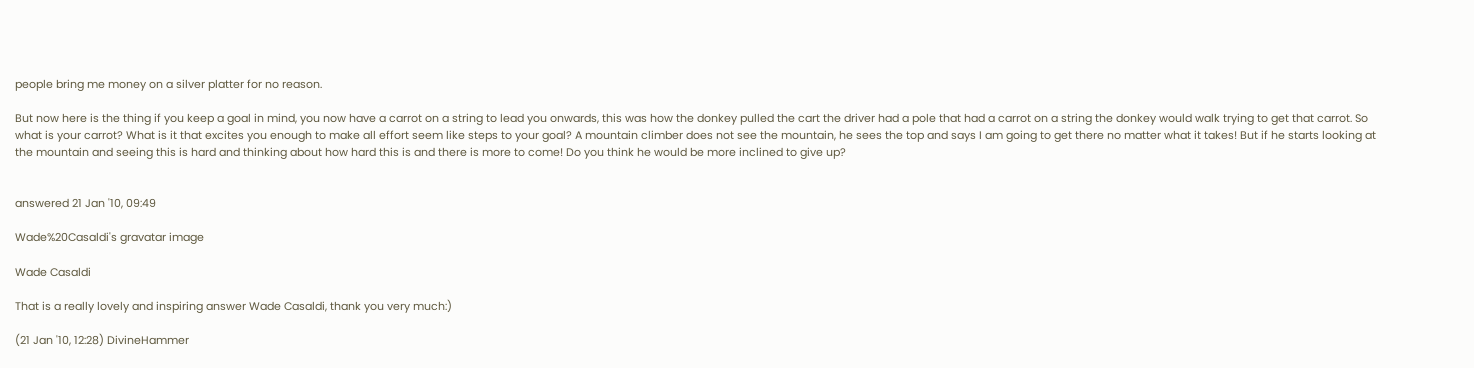people bring me money on a silver platter for no reason.

But now here is the thing if you keep a goal in mind, you now have a carrot on a string to lead you onwards, this was how the donkey pulled the cart the driver had a pole that had a carrot on a string the donkey would walk trying to get that carrot. So what is your carrot? What is it that excites you enough to make all effort seem like steps to your goal? A mountain climber does not see the mountain, he sees the top and says I am going to get there no matter what it takes! But if he starts looking at the mountain and seeing this is hard and thinking about how hard this is and there is more to come! Do you think he would be more inclined to give up?


answered 21 Jan '10, 09:49

Wade%20Casaldi's gravatar image

Wade Casaldi

That is a really lovely and inspiring answer Wade Casaldi, thank you very much:)

(21 Jan '10, 12:28) DivineHammer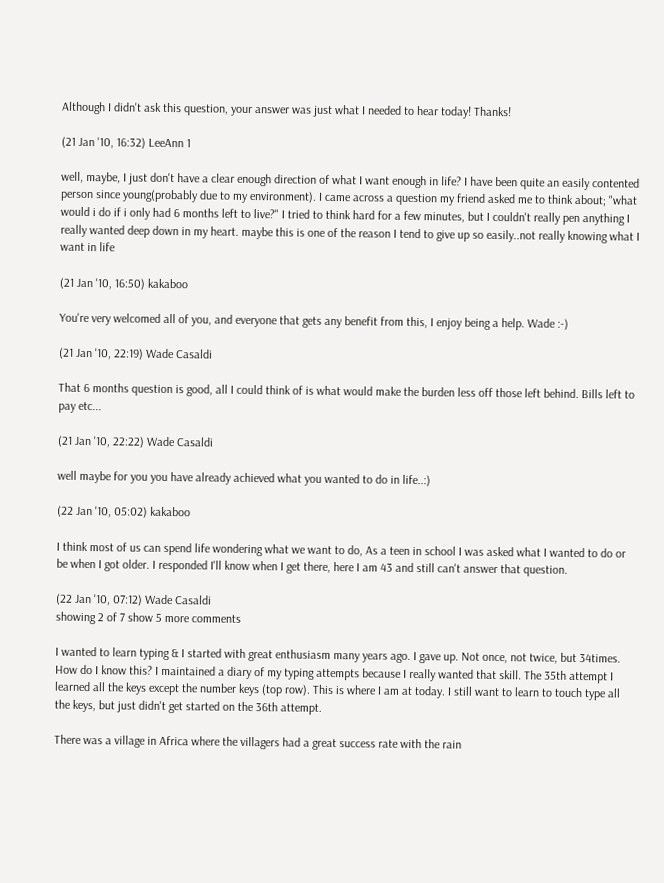Although I didn't ask this question, your answer was just what I needed to hear today! Thanks!

(21 Jan '10, 16:32) LeeAnn 1

well, maybe, I just don't have a clear enough direction of what I want enough in life? I have been quite an easily contented person since young(probably due to my environment). I came across a question my friend asked me to think about; "what would i do if i only had 6 months left to live?" I tried to think hard for a few minutes, but I couldn't really pen anything I really wanted deep down in my heart. maybe this is one of the reason I tend to give up so easily..not really knowing what I want in life

(21 Jan '10, 16:50) kakaboo

You're very welcomed all of you, and everyone that gets any benefit from this, I enjoy being a help. Wade :-)

(21 Jan '10, 22:19) Wade Casaldi

That 6 months question is good, all I could think of is what would make the burden less off those left behind. Bills left to pay etc...

(21 Jan '10, 22:22) Wade Casaldi

well maybe for you you have already achieved what you wanted to do in life..:)

(22 Jan '10, 05:02) kakaboo

I think most of us can spend life wondering what we want to do, As a teen in school I was asked what I wanted to do or be when I got older. I responded I'll know when I get there, here I am 43 and still can't answer that question.

(22 Jan '10, 07:12) Wade Casaldi
showing 2 of 7 show 5 more comments

I wanted to learn typing & I started with great enthusiasm many years ago. I gave up. Not once, not twice, but 34times. How do I know this? I maintained a diary of my typing attempts because I really wanted that skill. The 35th attempt I learned all the keys except the number keys (top row). This is where I am at today. I still want to learn to touch type all the keys, but just didn't get started on the 36th attempt.

There was a village in Africa where the villagers had a great success rate with the rain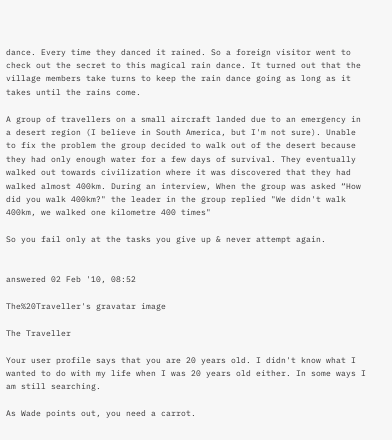dance. Every time they danced it rained. So a foreign visitor went to check out the secret to this magical rain dance. It turned out that the village members take turns to keep the rain dance going as long as it takes until the rains come.

A group of travellers on a small aircraft landed due to an emergency in a desert region (I believe in South America, but I'm not sure). Unable to fix the problem the group decided to walk out of the desert because they had only enough water for a few days of survival. They eventually walked out towards civilization where it was discovered that they had walked almost 400km. During an interview, When the group was asked “How did you walk 400km?" the leader in the group replied "We didn't walk 400km, we walked one kilometre 400 times"

So you fail only at the tasks you give up & never attempt again.


answered 02 Feb '10, 08:52

The%20Traveller's gravatar image

The Traveller

Your user profile says that you are 20 years old. I didn't know what I wanted to do with my life when I was 20 years old either. In some ways I am still searching.

As Wade points out, you need a carrot.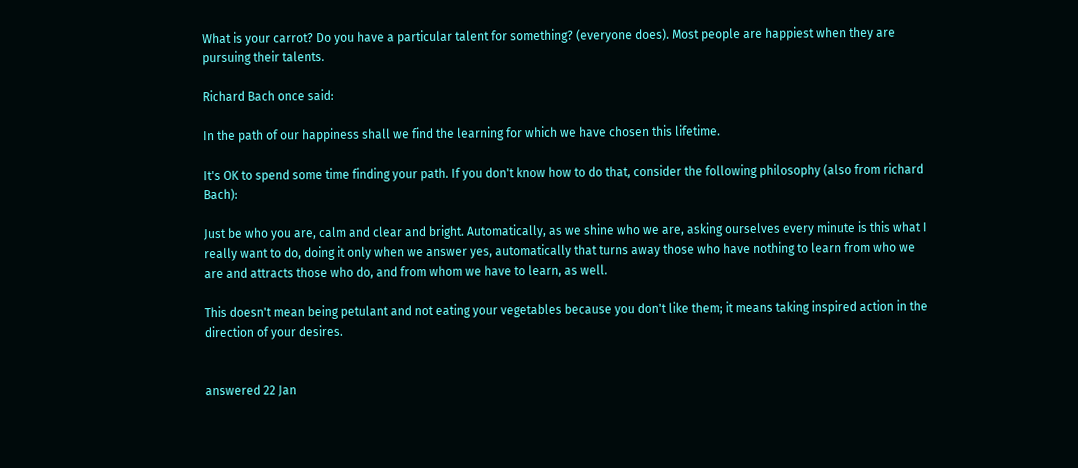What is your carrot? Do you have a particular talent for something? (everyone does). Most people are happiest when they are pursuing their talents.

Richard Bach once said:

In the path of our happiness shall we find the learning for which we have chosen this lifetime.

It's OK to spend some time finding your path. If you don't know how to do that, consider the following philosophy (also from richard Bach):

Just be who you are, calm and clear and bright. Automatically, as we shine who we are, asking ourselves every minute is this what I really want to do, doing it only when we answer yes, automatically that turns away those who have nothing to learn from who we are and attracts those who do, and from whom we have to learn, as well.

This doesn't mean being petulant and not eating your vegetables because you don't like them; it means taking inspired action in the direction of your desires.


answered 22 Jan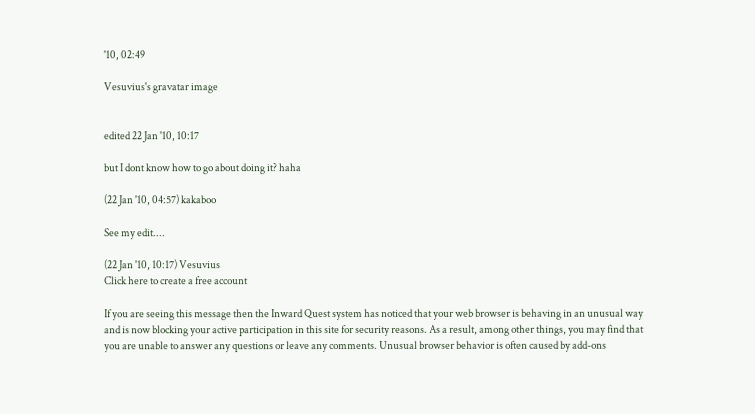'10, 02:49

Vesuvius's gravatar image


edited 22 Jan '10, 10:17

but I dont know how to go about doing it? haha

(22 Jan '10, 04:57) kakaboo

See my edit....

(22 Jan '10, 10:17) Vesuvius
Click here to create a free account

If you are seeing this message then the Inward Quest system has noticed that your web browser is behaving in an unusual way and is now blocking your active participation in this site for security reasons. As a result, among other things, you may find that you are unable to answer any questions or leave any comments. Unusual browser behavior is often caused by add-ons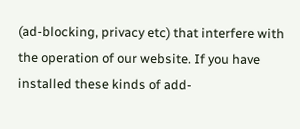(ad-blocking, privacy etc) that interfere with the operation of our website. If you have installed these kinds of add-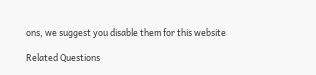ons, we suggest you disable them for this website

Related Questions